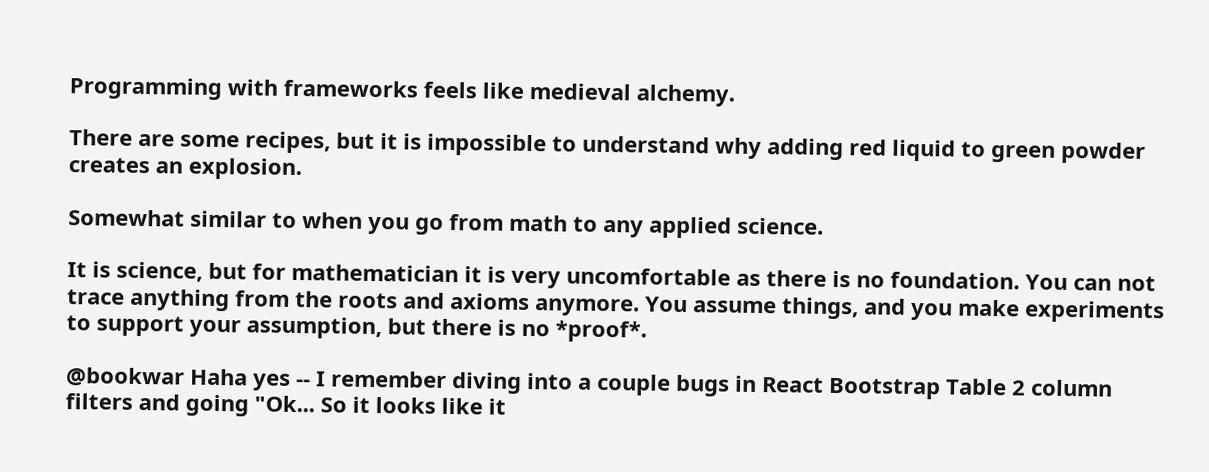Programming with frameworks feels like medieval alchemy.

There are some recipes, but it is impossible to understand why adding red liquid to green powder creates an explosion.

Somewhat similar to when you go from math to any applied science.

It is science, but for mathematician it is very uncomfortable as there is no foundation. You can not trace anything from the roots and axioms anymore. You assume things, and you make experiments to support your assumption, but there is no *proof*.

@bookwar Haha yes -- I remember diving into a couple bugs in React Bootstrap Table 2 column filters and going "Ok... So it looks like it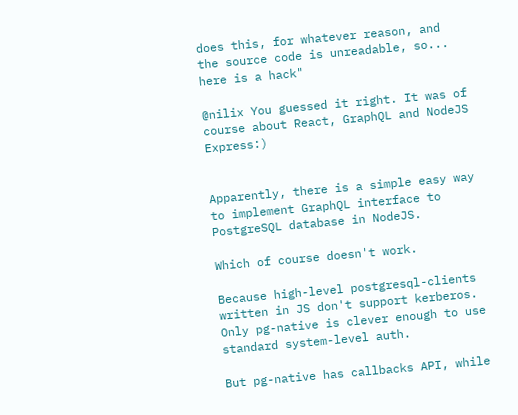does this, for whatever reason, and the source code is unreadable, so... here is a hack"

@nilix You guessed it right. It was of course about React, GraphQL and NodeJS Express:)


Apparently, there is a simple easy way to implement GraphQL interface to PostgreSQL database in NodeJS.

Which of course doesn't work.

Because high-level postgresql-clients written in JS don't support kerberos. Only pg-native is clever enough to use standard system-level auth.

But pg-native has callbacks API, while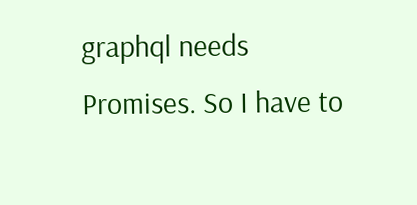graphql needs Promises. So I have to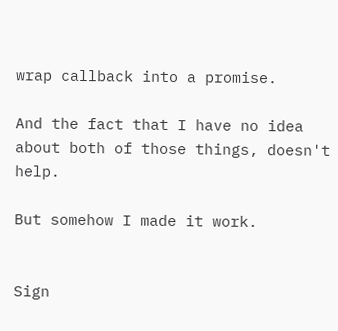wrap callback into a promise.

And the fact that I have no idea about both of those things, doesn't help.

But somehow I made it work.


Sign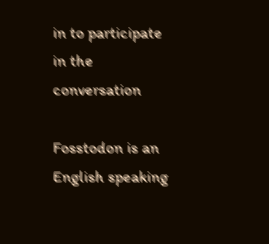in to participate in the conversation

Fosstodon is an English speaking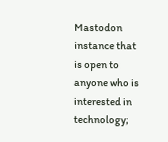Mastodon instance that is open to anyone who is interested in technology;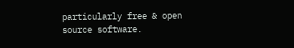particularly free & open source software.